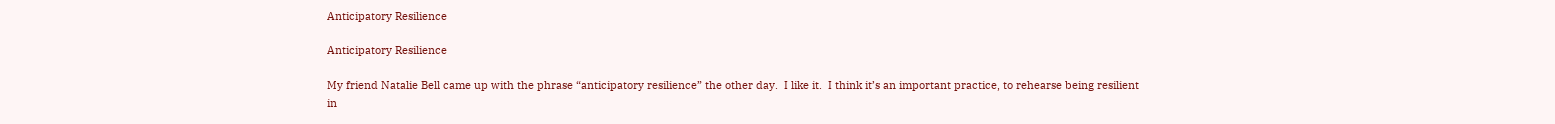Anticipatory Resilience

Anticipatory Resilience

My friend Natalie Bell came up with the phrase “anticipatory resilience” the other day.  I like it.  I think it’s an important practice, to rehearse being resilient in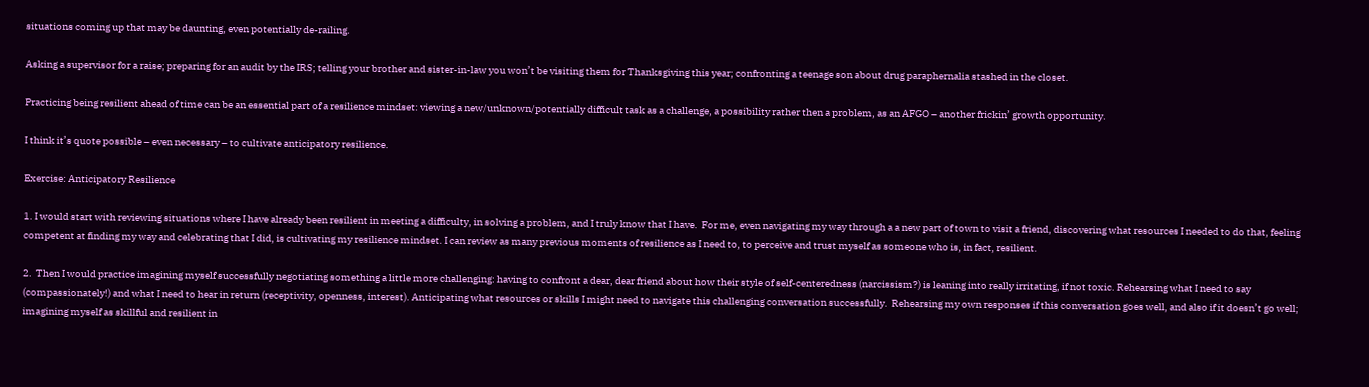situations coming up that may be daunting, even potentially de-railing.

Asking a supervisor for a raise; preparing for an audit by the IRS; telling your brother and sister-in-law you won’t be visiting them for Thanksgiving this year; confronting a teenage son about drug paraphernalia stashed in the closet.

Practicing being resilient ahead of time can be an essential part of a resilience mindset: viewing a new/unknown/potentially difficult task as a challenge, a possibility rather then a problem, as an AFGO – another frickin’ growth opportunity.

I think it’s quote possible – even necessary – to cultivate anticipatory resilience.

Exercise: Anticipatory Resilience

1. I would start with reviewing situations where I have already been resilient in meeting a difficulty, in solving a problem, and I truly know that I have.  For me, even navigating my way through a a new part of town to visit a friend, discovering what resources I needed to do that, feeling competent at finding my way and celebrating that I did, is cultivating my resilience mindset. I can review as many previous moments of resilience as I need to, to perceive and trust myself as someone who is, in fact, resilient.

2.  Then I would practice imagining myself successfully negotiating something a little more challenging: having to confront a dear, dear friend about how their style of self-centeredness (narcissism?) is leaning into really irritating, if not toxic. Rehearsing what I need to say (compassionately!) and what I need to hear in return (receptivity, openness, interest). Anticipating what resources or skills I might need to navigate this challenging conversation successfully.  Rehearsing my own responses if this conversation goes well, and also if it doesn’t go well; imagining myself as skillful and resilient in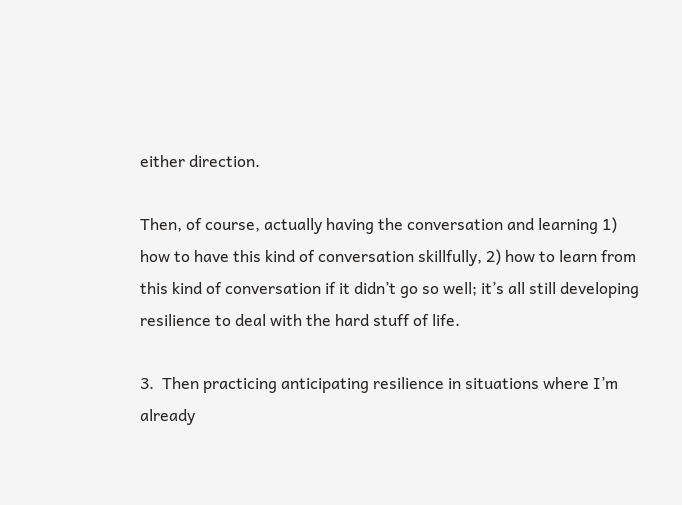either direction.

Then, of course, actually having the conversation and learning 1) how to have this kind of conversation skillfully, 2) how to learn from this kind of conversation if it didn’t go so well; it’s all still developing resilience to deal with the hard stuff of life.

3.  Then practicing anticipating resilience in situations where I’m already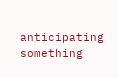anticipating something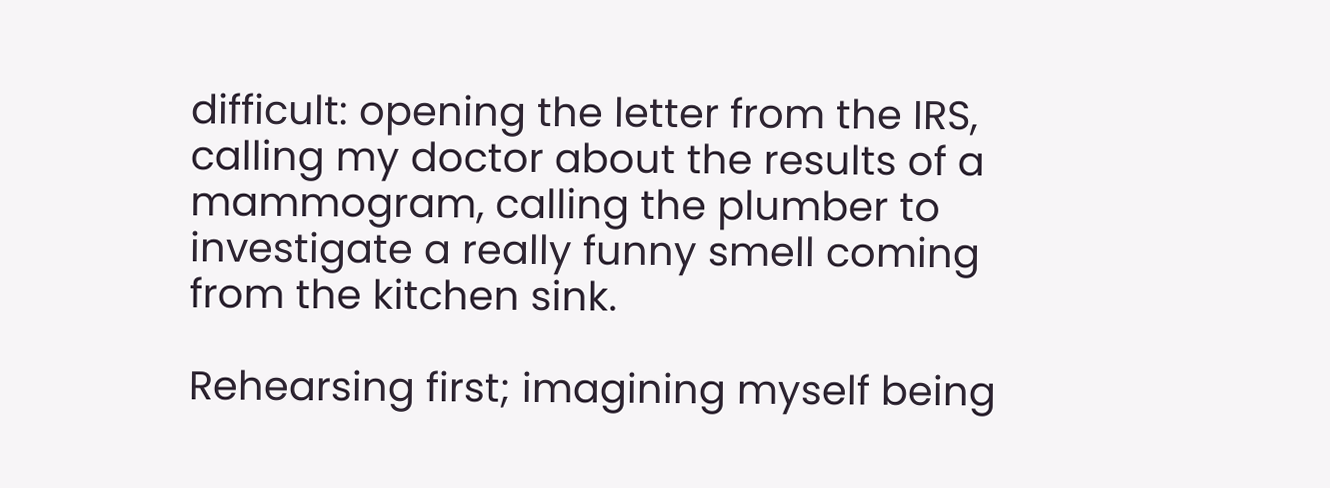difficult: opening the letter from the IRS, calling my doctor about the results of a mammogram, calling the plumber to investigate a really funny smell coming from the kitchen sink.

Rehearsing first; imagining myself being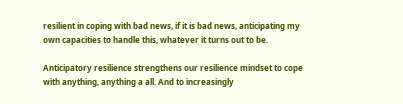resilient in coping with bad news, if it is bad news, anticipating my own capacities to handle this, whatever it turns out to be.

Anticipatory resilience strengthens our resilience mindset to cope with anything, anything a all. And to increasingly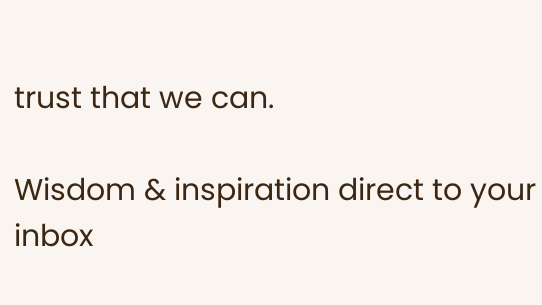trust that we can.

Wisdom & inspiration direct to your inbox